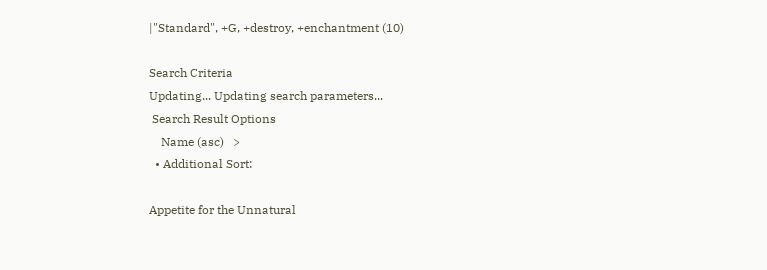|"Standard", +G, +destroy, +enchantment (10)

Search Criteria
Updating... Updating search parameters...
 Search Result Options
    Name (asc)   >
  • Additional Sort:

Appetite for the Unnatural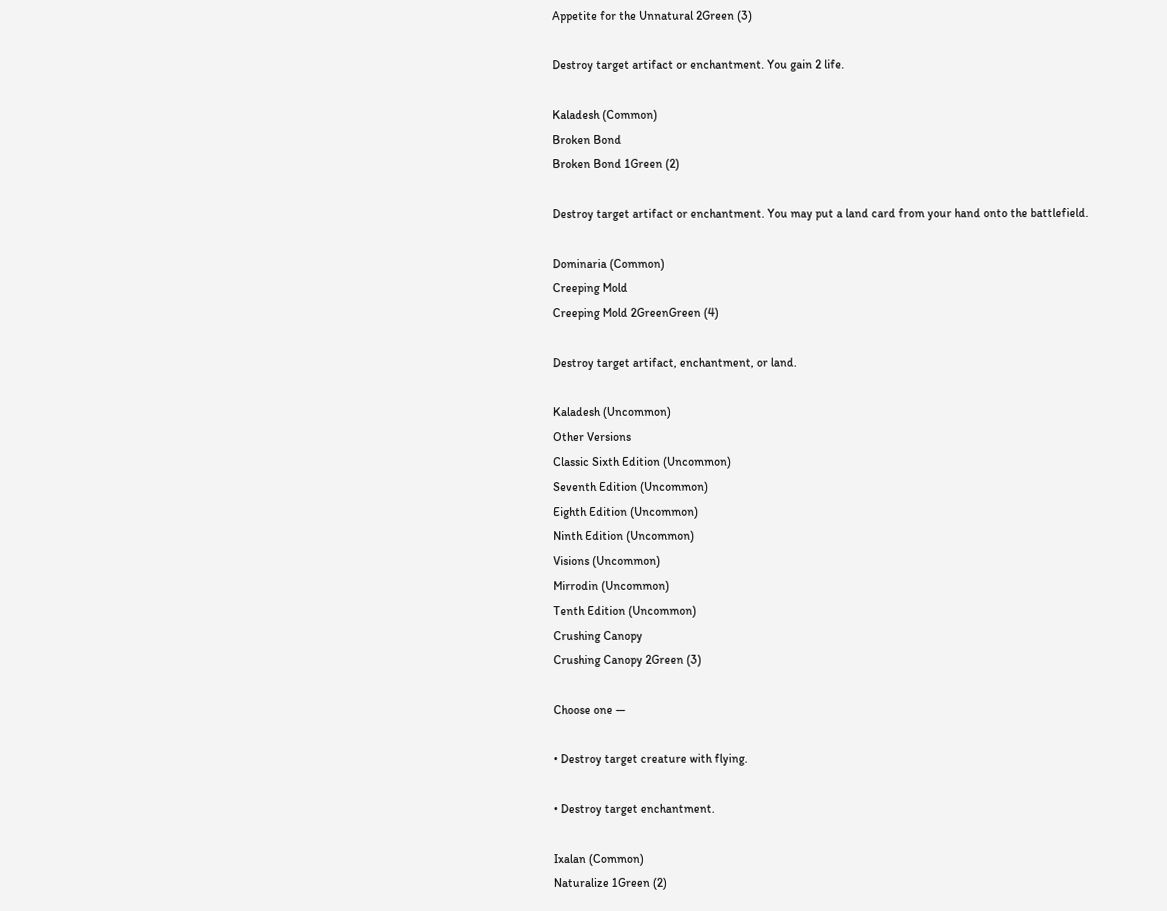Appetite for the Unnatural 2Green (3)

Destroy target artifact or enchantment. You gain 2 life.

Kaladesh (Common)
Broken Bond
Broken Bond 1Green (2)

Destroy target artifact or enchantment. You may put a land card from your hand onto the battlefield.

Dominaria (Common)
Creeping Mold
Creeping Mold 2GreenGreen (4)

Destroy target artifact, enchantment, or land.

Kaladesh (Uncommon)
Other Versions
Classic Sixth Edition (Uncommon)
Seventh Edition (Uncommon)
Eighth Edition (Uncommon)
Ninth Edition (Uncommon)
Visions (Uncommon)
Mirrodin (Uncommon)
Tenth Edition (Uncommon)
Crushing Canopy
Crushing Canopy 2Green (3)

Choose one —

• Destroy target creature with flying.

• Destroy target enchantment.

Ixalan (Common)
Naturalize 1Green (2)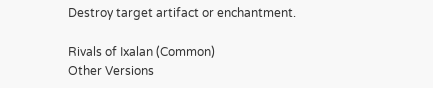Destroy target artifact or enchantment.

Rivals of Ixalan (Common)
Other Versions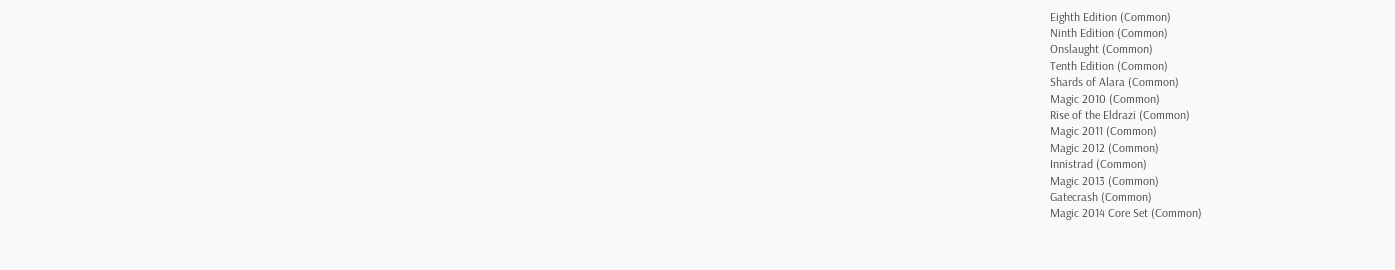Eighth Edition (Common)
Ninth Edition (Common)
Onslaught (Common)
Tenth Edition (Common)
Shards of Alara (Common)
Magic 2010 (Common)
Rise of the Eldrazi (Common)
Magic 2011 (Common)
Magic 2012 (Common)
Innistrad (Common)
Magic 2013 (Common)
Gatecrash (Common)
Magic 2014 Core Set (Common)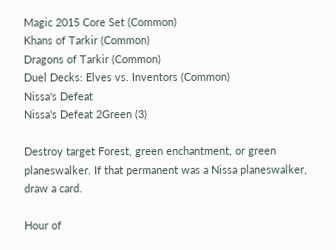Magic 2015 Core Set (Common)
Khans of Tarkir (Common)
Dragons of Tarkir (Common)
Duel Decks: Elves vs. Inventors (Common)
Nissa's Defeat
Nissa's Defeat 2Green (3)

Destroy target Forest, green enchantment, or green planeswalker. If that permanent was a Nissa planeswalker, draw a card.

Hour of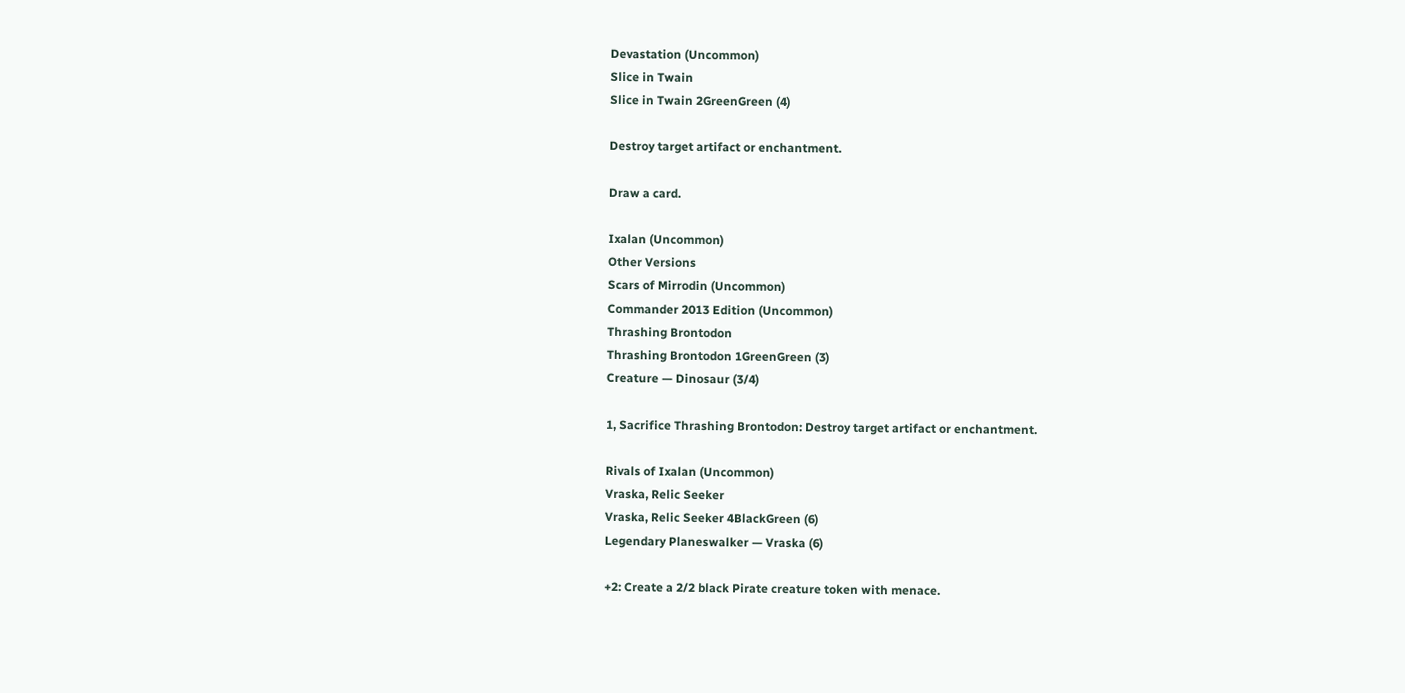Devastation (Uncommon)
Slice in Twain
Slice in Twain 2GreenGreen (4)

Destroy target artifact or enchantment.

Draw a card.

Ixalan (Uncommon)
Other Versions
Scars of Mirrodin (Uncommon)
Commander 2013 Edition (Uncommon)
Thrashing Brontodon
Thrashing Brontodon 1GreenGreen (3)
Creature — Dinosaur (3/4)

1, Sacrifice Thrashing Brontodon: Destroy target artifact or enchantment.

Rivals of Ixalan (Uncommon)
Vraska, Relic Seeker
Vraska, Relic Seeker 4BlackGreen (6)
Legendary Planeswalker — Vraska (6)

+2: Create a 2/2 black Pirate creature token with menace.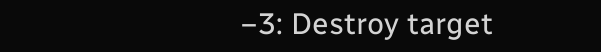−3: Destroy target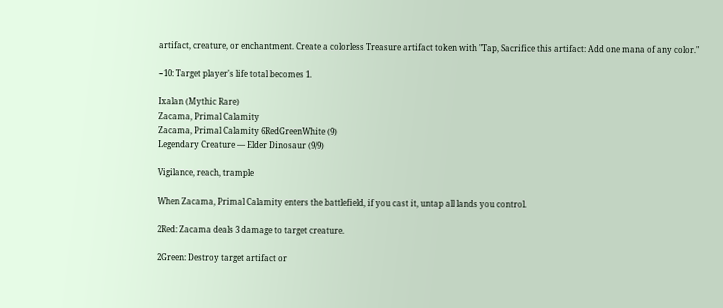artifact, creature, or enchantment. Create a colorless Treasure artifact token with "Tap, Sacrifice this artifact: Add one mana of any color."

−10: Target player's life total becomes 1.

Ixalan (Mythic Rare)
Zacama, Primal Calamity
Zacama, Primal Calamity 6RedGreenWhite (9)
Legendary Creature — Elder Dinosaur (9/9)

Vigilance, reach, trample

When Zacama, Primal Calamity enters the battlefield, if you cast it, untap all lands you control.

2Red: Zacama deals 3 damage to target creature.

2Green: Destroy target artifact or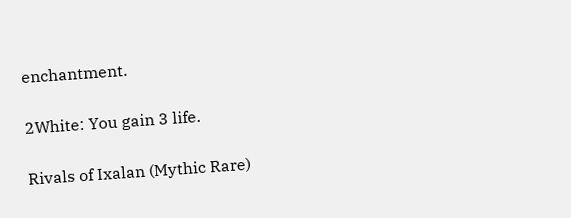enchantment.

2White: You gain 3 life.

Rivals of Ixalan (Mythic Rare)